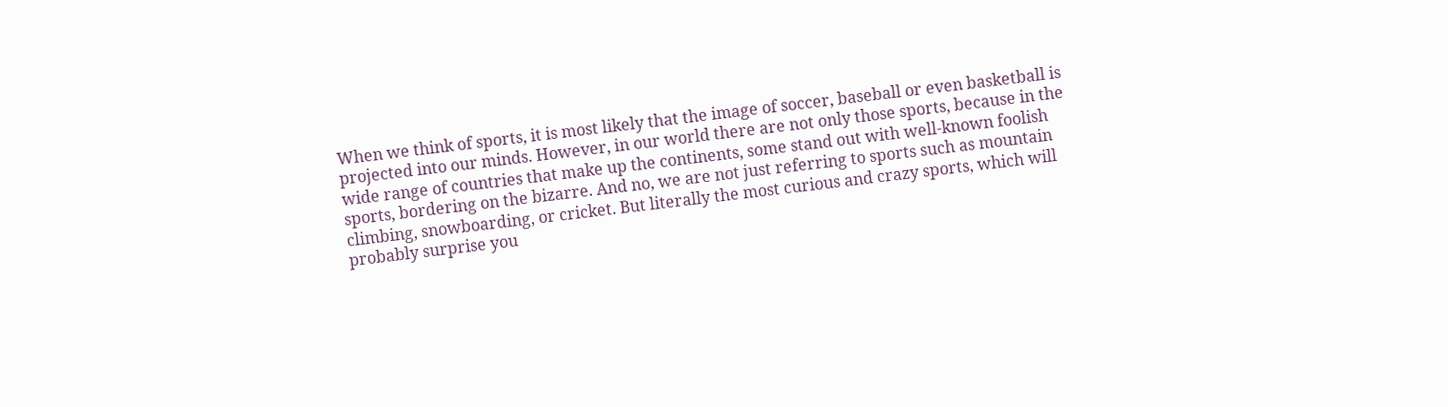When we think of sports, it is most likely that the image of soccer, baseball or even basketball is projected into our minds. However, in our world there are not only those sports, because in the wide range of countries that make up the continents, some stand out with well-known foolish sports, bordering on the bizarre. And no, we are not just referring to sports such as mountain climbing, snowboarding, or cricket. But literally the most curious and crazy sports, which will probably surprise you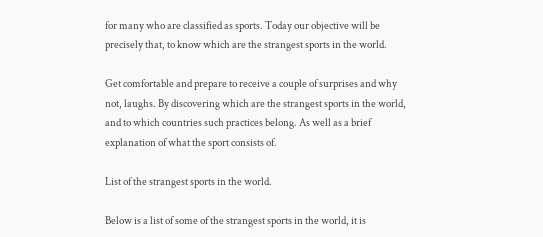for many who are classified as sports. Today our objective will be precisely that, to know which are the strangest sports in the world.

Get comfortable and prepare to receive a couple of surprises and why not, laughs. By discovering which are the strangest sports in the world, and to which countries such practices belong. As well as a brief explanation of what the sport consists of.

List of the strangest sports in the world.

Below is a list of some of the strangest sports in the world, it is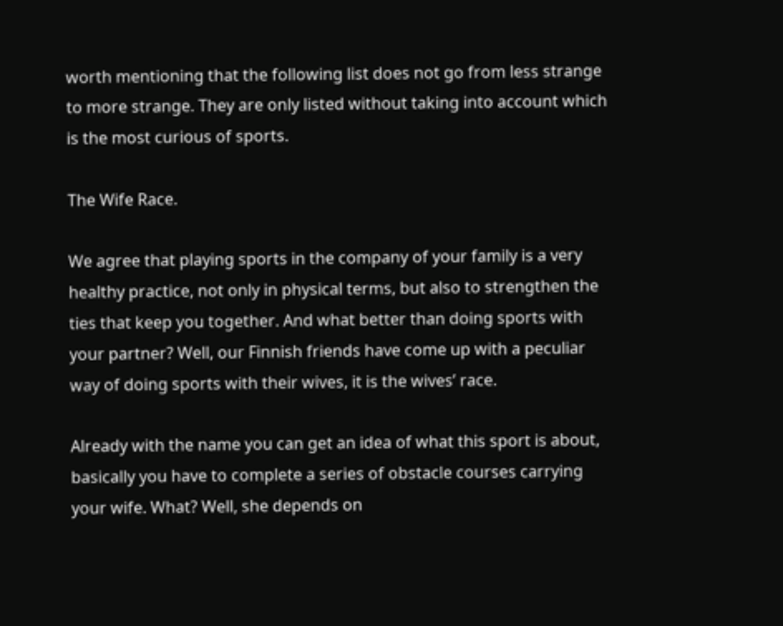worth mentioning that the following list does not go from less strange to more strange. They are only listed without taking into account which is the most curious of sports.

The Wife Race.

We agree that playing sports in the company of your family is a very healthy practice, not only in physical terms, but also to strengthen the ties that keep you together. And what better than doing sports with your partner? Well, our Finnish friends have come up with a peculiar way of doing sports with their wives, it is the wives’ race.

Already with the name you can get an idea of what this sport is about, basically you have to complete a series of obstacle courses carrying your wife. What? Well, she depends on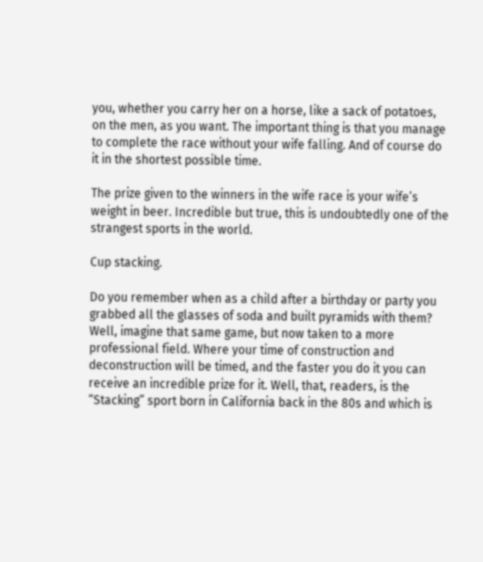you, whether you carry her on a horse, like a sack of potatoes, on the men, as you want. The important thing is that you manage to complete the race without your wife falling. And of course do it in the shortest possible time.

The prize given to the winners in the wife race is your wife’s weight in beer. Incredible but true, this is undoubtedly one of the strangest sports in the world.

Cup stacking.

Do you remember when as a child after a birthday or party you grabbed all the glasses of soda and built pyramids with them? Well, imagine that same game, but now taken to a more professional field. Where your time of construction and deconstruction will be timed, and the faster you do it you can receive an incredible prize for it. Well, that, readers, is the “Stacking” sport born in California back in the 80s and which is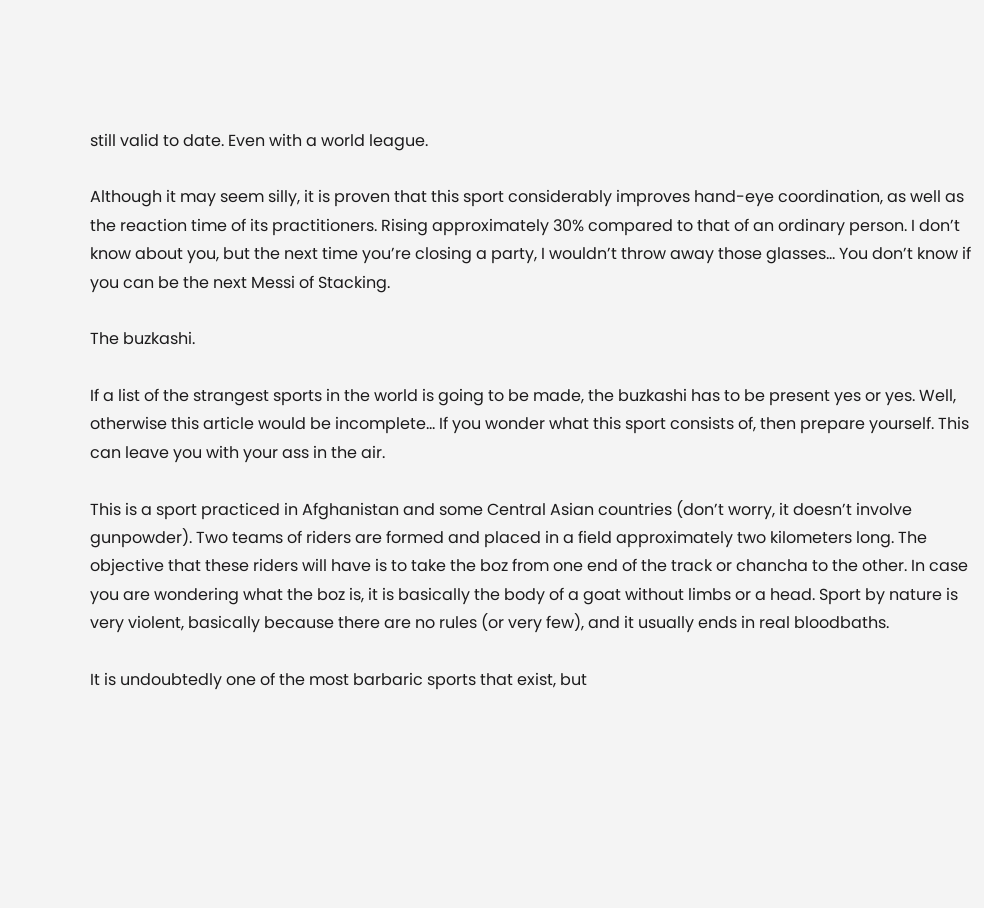still valid to date. Even with a world league.

Although it may seem silly, it is proven that this sport considerably improves hand-eye coordination, as well as the reaction time of its practitioners. Rising approximately 30% compared to that of an ordinary person. I don’t know about you, but the next time you’re closing a party, I wouldn’t throw away those glasses… You don’t know if you can be the next Messi of Stacking.

The buzkashi.

If a list of the strangest sports in the world is going to be made, the buzkashi has to be present yes or yes. Well, otherwise this article would be incomplete… If you wonder what this sport consists of, then prepare yourself. This can leave you with your ass in the air.

This is a sport practiced in Afghanistan and some Central Asian countries (don’t worry, it doesn’t involve gunpowder). Two teams of riders are formed and placed in a field approximately two kilometers long. The objective that these riders will have is to take the boz from one end of the track or chancha to the other. In case you are wondering what the boz is, it is basically the body of a goat without limbs or a head. Sport by nature is very violent, basically because there are no rules (or very few), and it usually ends in real bloodbaths.

It is undoubtedly one of the most barbaric sports that exist, but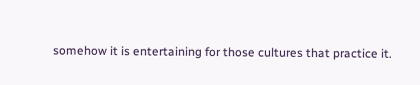somehow it is entertaining for those cultures that practice it.